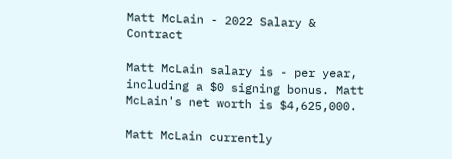Matt McLain - 2022 Salary & Contract

Matt McLain salary is - per year, including a $0 signing bonus. Matt McLain's net worth is $4,625,000.

Matt McLain currently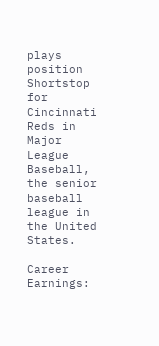plays position Shortstop for Cincinnati Reds in Major League Baseball, the senior baseball league in the United States.

Career Earnings: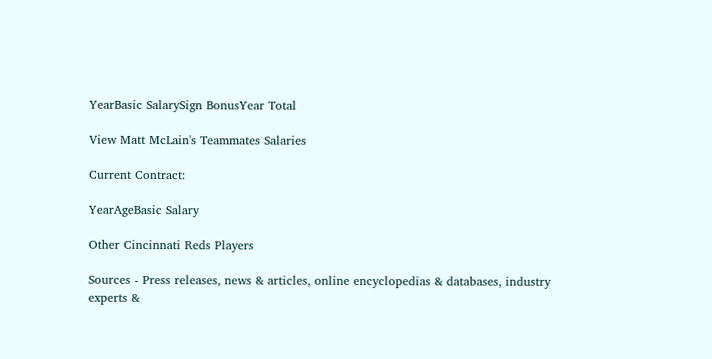YearBasic SalarySign BonusYear Total

View Matt McLain's Teammates Salaries

Current Contract:

YearAgeBasic Salary

Other Cincinnati Reds Players

Sources - Press releases, news & articles, online encyclopedias & databases, industry experts &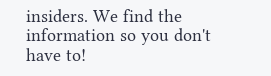insiders. We find the information so you don't have to!